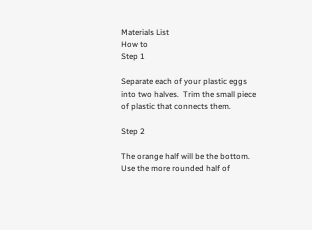Materials List
How to
Step 1

Separate each of your plastic eggs into two halves.  Trim the small piece of plastic that connects them.

Step 2

The orange half will be the bottom.  Use the more rounded half of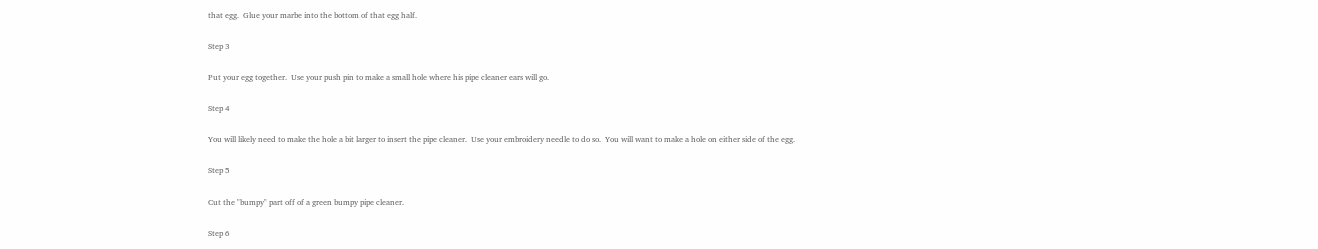that egg.  Glue your marbe into the bottom of that egg half.

Step 3

Put your egg together.  Use your push pin to make a small hole where his pipe cleaner ears will go.

Step 4

You will likely need to make the hole a bit larger to insert the pipe cleaner.  Use your embroidery needle to do so.  You will want to make a hole on either side of the egg.

Step 5

Cut the "bumpy" part off of a green bumpy pipe cleaner.

Step 6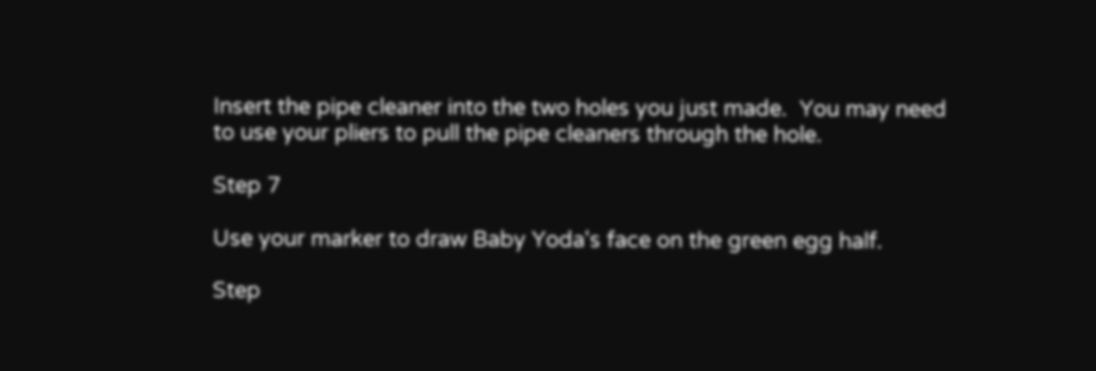Insert the pipe cleaner into the two holes you just made.  You may need to use your pliers to pull the pipe cleaners through the hole.

Step 7

Use your marker to draw Baby Yoda's face on the green egg half.

Step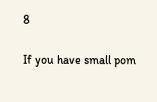8

If you have small pom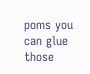poms you can glue those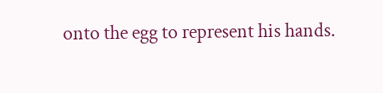onto the egg to represent his hands.